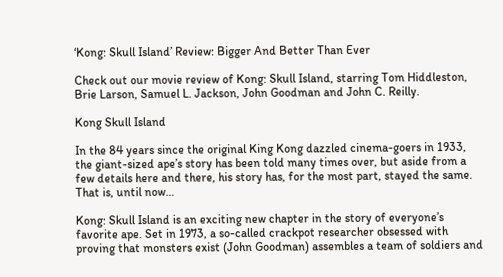‘Kong: Skull Island’ Review: Bigger And Better Than Ever

Check out our movie review of Kong: Skull Island, starring Tom Hiddleston, Brie Larson, Samuel L. Jackson, John Goodman and John C. Reilly.

Kong Skull Island

In the 84 years since the original King Kong dazzled cinema-goers in 1933, the giant-sized ape’s story has been told many times over, but aside from a few details here and there, his story has, for the most part, stayed the same. That is, until now…

Kong: Skull Island is an exciting new chapter in the story of everyone’s favorite ape. Set in 1973, a so-called crackpot researcher obsessed with proving that monsters exist (John Goodman) assembles a team of soldiers and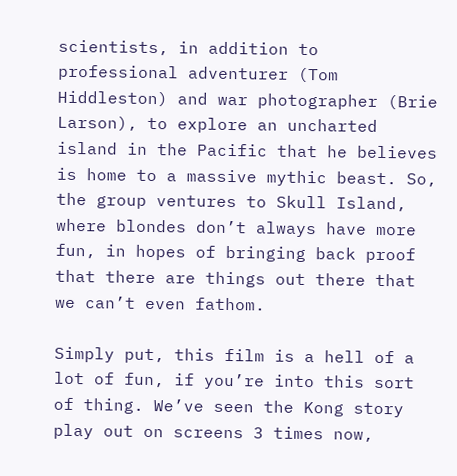scientists, in addition to professional adventurer (Tom Hiddleston) and war photographer (Brie Larson), to explore an uncharted island in the Pacific that he believes is home to a massive mythic beast. So, the group ventures to Skull Island, where blondes don’t always have more fun, in hopes of bringing back proof that there are things out there that we can’t even fathom.

Simply put, this film is a hell of a lot of fun, if you’re into this sort of thing. We’ve seen the Kong story play out on screens 3 times now,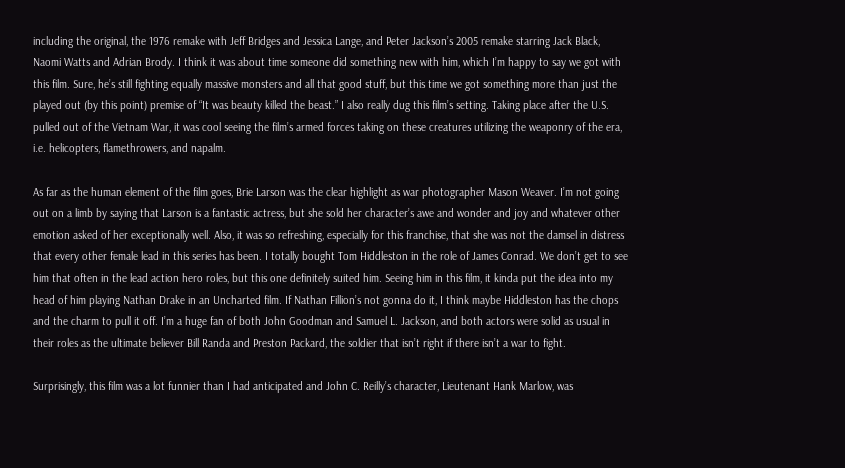including the original, the 1976 remake with Jeff Bridges and Jessica Lange, and Peter Jackson’s 2005 remake starring Jack Black, Naomi Watts and Adrian Brody. I think it was about time someone did something new with him, which I’m happy to say we got with this film. Sure, he’s still fighting equally massive monsters and all that good stuff, but this time we got something more than just the played out (by this point) premise of “It was beauty killed the beast.” I also really dug this film’s setting. Taking place after the U.S. pulled out of the Vietnam War, it was cool seeing the film’s armed forces taking on these creatures utilizing the weaponry of the era, i.e. helicopters, flamethrowers, and napalm.

As far as the human element of the film goes, Brie Larson was the clear highlight as war photographer Mason Weaver. I’m not going out on a limb by saying that Larson is a fantastic actress, but she sold her character’s awe and wonder and joy and whatever other emotion asked of her exceptionally well. Also, it was so refreshing, especially for this franchise, that she was not the damsel in distress that every other female lead in this series has been. I totally bought Tom Hiddleston in the role of James Conrad. We don’t get to see him that often in the lead action hero roles, but this one definitely suited him. Seeing him in this film, it kinda put the idea into my head of him playing Nathan Drake in an Uncharted film. If Nathan Fillion’s not gonna do it, I think maybe Hiddleston has the chops and the charm to pull it off. I’m a huge fan of both John Goodman and Samuel L. Jackson, and both actors were solid as usual in their roles as the ultimate believer Bill Randa and Preston Packard, the soldier that isn’t right if there isn’t a war to fight.

Surprisingly, this film was a lot funnier than I had anticipated and John C. Reilly’s character, Lieutenant Hank Marlow, was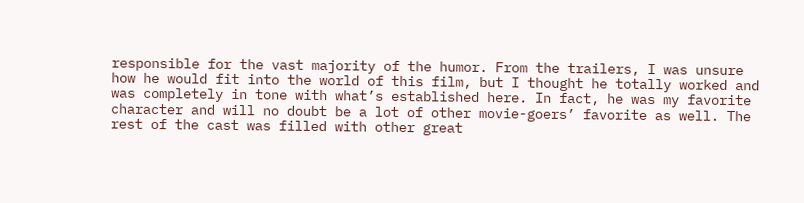responsible for the vast majority of the humor. From the trailers, I was unsure how he would fit into the world of this film, but I thought he totally worked and was completely in tone with what’s established here. In fact, he was my favorite character and will no doubt be a lot of other movie-goers’ favorite as well. The rest of the cast was filled with other great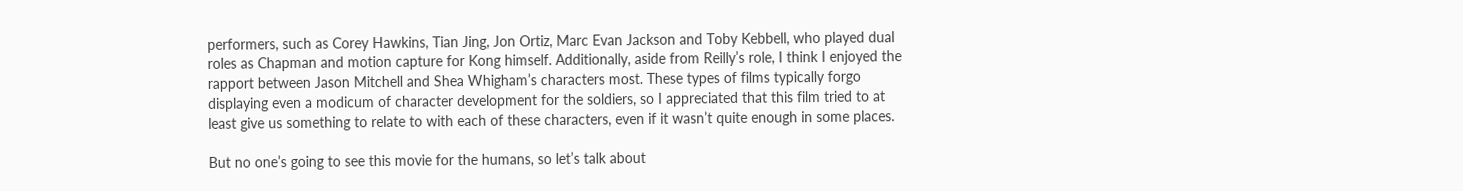performers, such as Corey Hawkins, Tian Jing, Jon Ortiz, Marc Evan Jackson and Toby Kebbell, who played dual roles as Chapman and motion capture for Kong himself. Additionally, aside from Reilly’s role, I think I enjoyed the rapport between Jason Mitchell and Shea Whigham’s characters most. These types of films typically forgo displaying even a modicum of character development for the soldiers, so I appreciated that this film tried to at least give us something to relate to with each of these characters, even if it wasn’t quite enough in some places.

But no one’s going to see this movie for the humans, so let’s talk about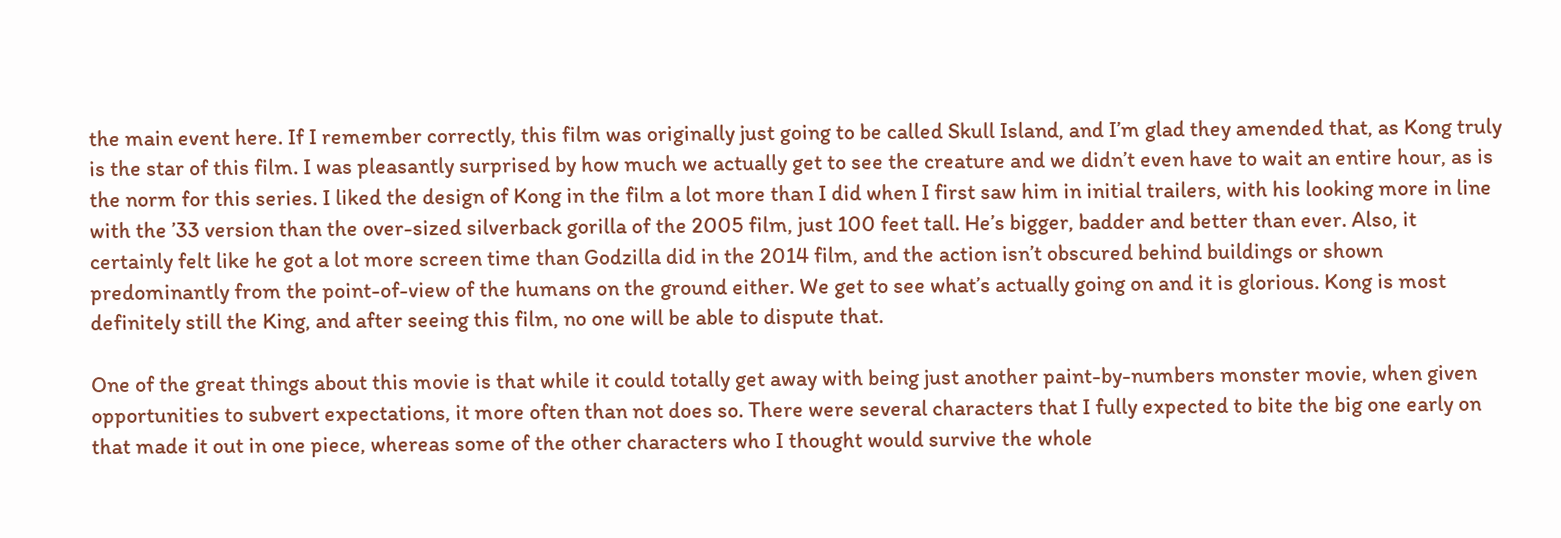the main event here. If I remember correctly, this film was originally just going to be called Skull Island, and I’m glad they amended that, as Kong truly is the star of this film. I was pleasantly surprised by how much we actually get to see the creature and we didn’t even have to wait an entire hour, as is the norm for this series. I liked the design of Kong in the film a lot more than I did when I first saw him in initial trailers, with his looking more in line with the ’33 version than the over-sized silverback gorilla of the 2005 film, just 100 feet tall. He’s bigger, badder and better than ever. Also, it certainly felt like he got a lot more screen time than Godzilla did in the 2014 film, and the action isn’t obscured behind buildings or shown predominantly from the point-of-view of the humans on the ground either. We get to see what’s actually going on and it is glorious. Kong is most definitely still the King, and after seeing this film, no one will be able to dispute that.

One of the great things about this movie is that while it could totally get away with being just another paint-by-numbers monster movie, when given opportunities to subvert expectations, it more often than not does so. There were several characters that I fully expected to bite the big one early on that made it out in one piece, whereas some of the other characters who I thought would survive the whole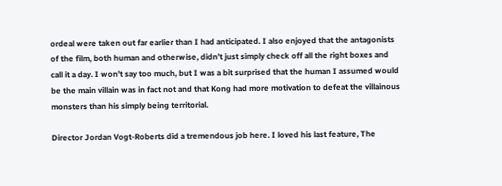ordeal were taken out far earlier than I had anticipated. I also enjoyed that the antagonists of the film, both human and otherwise, didn’t just simply check off all the right boxes and call it a day. I won’t say too much, but I was a bit surprised that the human I assumed would be the main villain was in fact not and that Kong had more motivation to defeat the villainous monsters than his simply being territorial.

Director Jordan Vogt-Roberts did a tremendous job here. I loved his last feature, The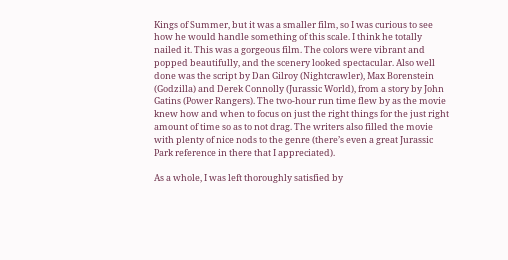Kings of Summer, but it was a smaller film, so I was curious to see how he would handle something of this scale. I think he totally nailed it. This was a gorgeous film. The colors were vibrant and popped beautifully, and the scenery looked spectacular. Also well done was the script by Dan Gilroy (Nightcrawler), Max Borenstein (Godzilla) and Derek Connolly (Jurassic World), from a story by John Gatins (Power Rangers). The two-hour run time flew by as the movie knew how and when to focus on just the right things for the just right amount of time so as to not drag. The writers also filled the movie with plenty of nice nods to the genre (there’s even a great Jurassic Park reference in there that I appreciated).

As a whole, I was left thoroughly satisfied by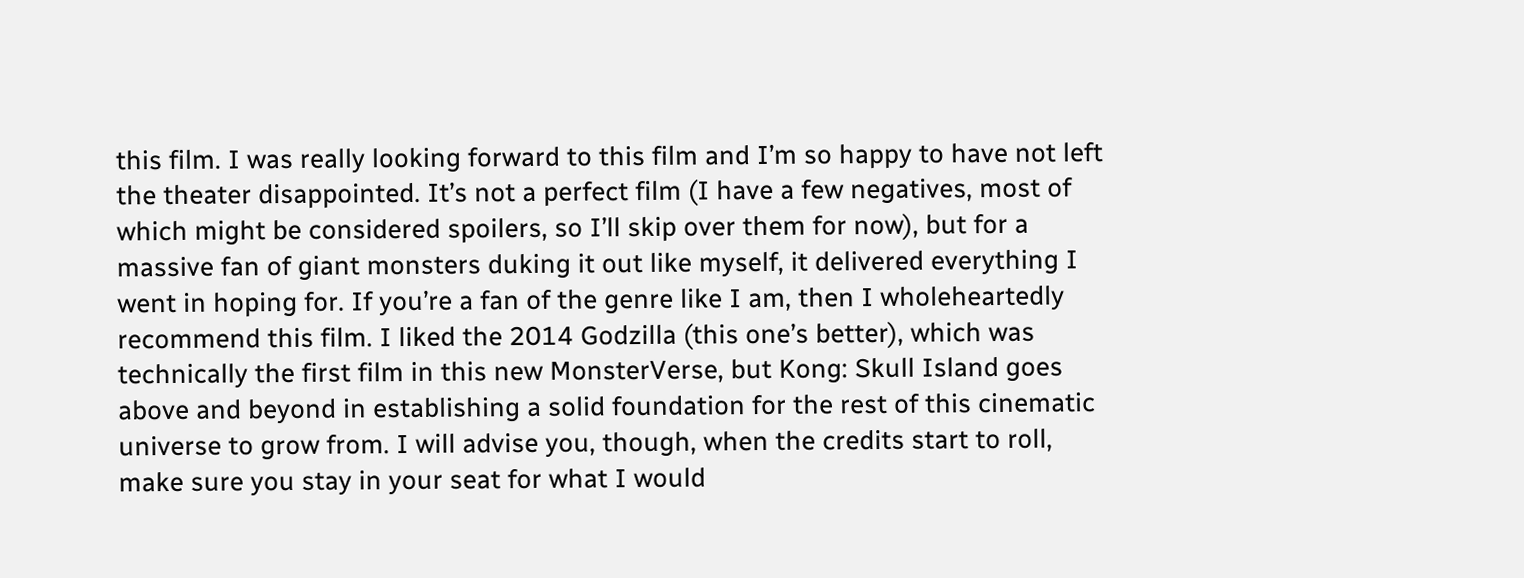this film. I was really looking forward to this film and I’m so happy to have not left the theater disappointed. It’s not a perfect film (I have a few negatives, most of which might be considered spoilers, so I’ll skip over them for now), but for a massive fan of giant monsters duking it out like myself, it delivered everything I went in hoping for. If you’re a fan of the genre like I am, then I wholeheartedly recommend this film. I liked the 2014 Godzilla (this one’s better), which was technically the first film in this new MonsterVerse, but Kong: Skull Island goes above and beyond in establishing a solid foundation for the rest of this cinematic universe to grow from. I will advise you, though, when the credits start to roll, make sure you stay in your seat for what I would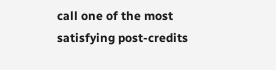call one of the most satisfying post-credits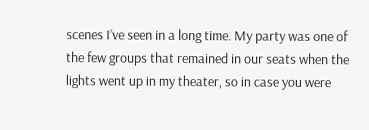scenes I’ve seen in a long time. My party was one of the few groups that remained in our seats when the lights went up in my theater, so in case you were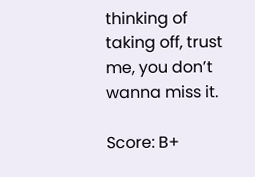thinking of taking off, trust me, you don’t wanna miss it.

Score: B+